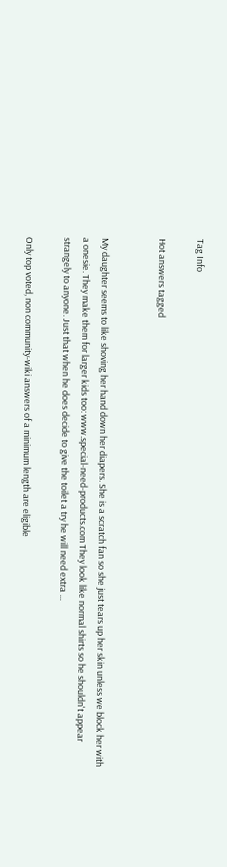Tag Info

Hot answers tagged


My daughter seems to like shoving her hand down her diapers. She is a scratch fan so she just tears up her skin unless we block her with a onesie. They make them for larger kids too: www.special-need-products.com They look like normal shirts so he shouldn't appear strangely to anyone. Just that when he does decide to give the toilet a try he will need extra ...

Only top voted, non community-wiki answers of a minimum length are eligible